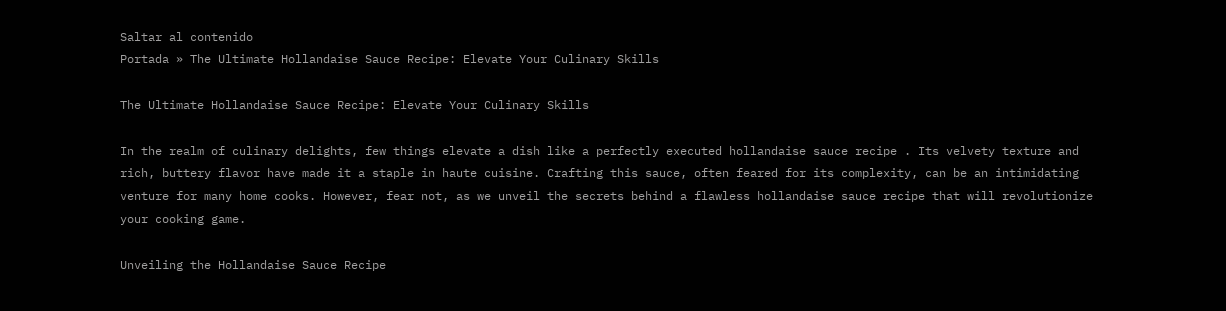Saltar al contenido
Portada » The Ultimate Hollandaise Sauce Recipe: Elevate Your Culinary Skills

The Ultimate Hollandaise Sauce Recipe: Elevate Your Culinary Skills

In the realm of culinary delights, few things elevate a dish like a perfectly executed hollandaise sauce recipe . Its velvety texture and rich, buttery flavor have made it a staple in haute cuisine. Crafting this sauce, often feared for its complexity, can be an intimidating venture for many home cooks. However, fear not, as we unveil the secrets behind a flawless hollandaise sauce recipe that will revolutionize your cooking game.

Unveiling the Hollandaise Sauce Recipe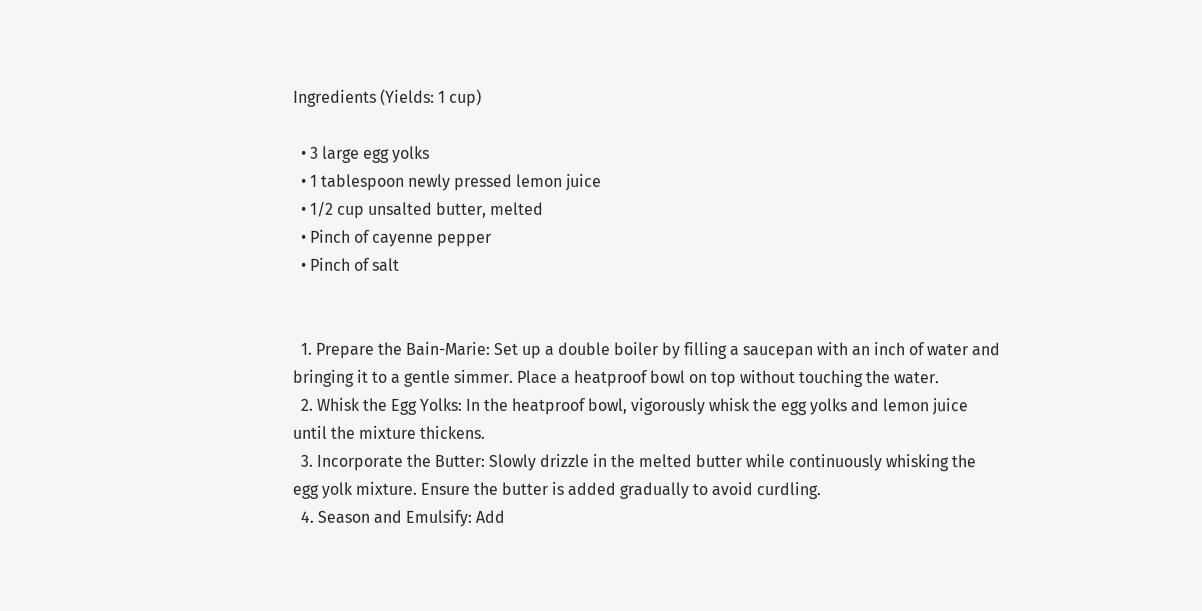Ingredients (Yields: 1 cup)

  • 3 large egg yolks
  • 1 tablespoon newly pressed lemon juice
  • 1/2 cup unsalted butter, melted
  • Pinch of cayenne pepper
  • Pinch of salt


  1. Prepare the Bain-Marie: Set up a double boiler by filling a saucepan with an inch of water and bringing it to a gentle simmer. Place a heatproof bowl on top without touching the water.
  2. Whisk the Egg Yolks: In the heatproof bowl, vigorously whisk the egg yolks and lemon juice until the mixture thickens.
  3. Incorporate the Butter: Slowly drizzle in the melted butter while continuously whisking the egg yolk mixture. Ensure the butter is added gradually to avoid curdling.
  4. Season and Emulsify: Add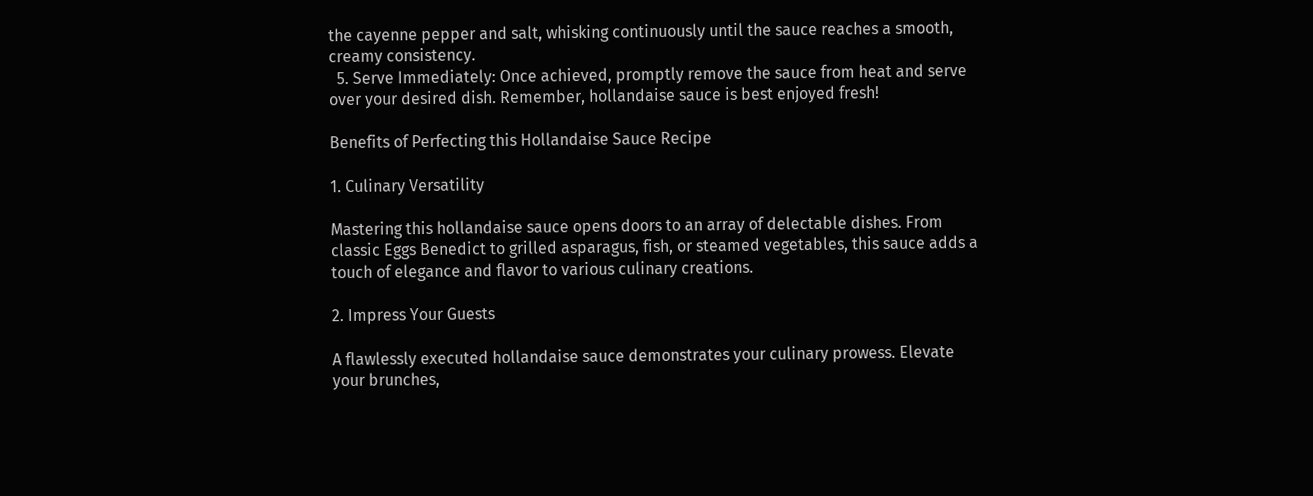the cayenne pepper and salt, whisking continuously until the sauce reaches a smooth, creamy consistency.
  5. Serve Immediately: Once achieved, promptly remove the sauce from heat and serve over your desired dish. Remember, hollandaise sauce is best enjoyed fresh!

Benefits of Perfecting this Hollandaise Sauce Recipe

1. Culinary Versatility

Mastering this hollandaise sauce opens doors to an array of delectable dishes. From classic Eggs Benedict to grilled asparagus, fish, or steamed vegetables, this sauce adds a touch of elegance and flavor to various culinary creations.

2. Impress Your Guests

A flawlessly executed hollandaise sauce demonstrates your culinary prowess. Elevate your brunches,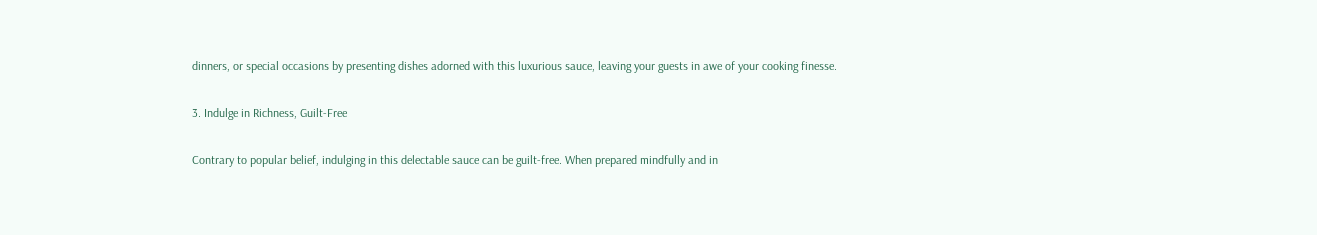dinners, or special occasions by presenting dishes adorned with this luxurious sauce, leaving your guests in awe of your cooking finesse.

3. Indulge in Richness, Guilt-Free

Contrary to popular belief, indulging in this delectable sauce can be guilt-free. When prepared mindfully and in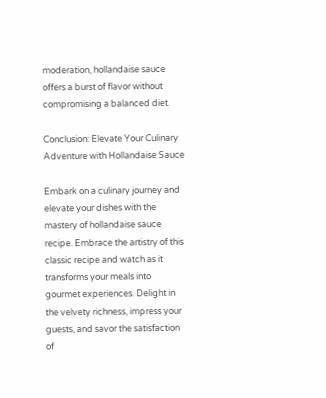moderation, hollandaise sauce offers a burst of flavor without compromising a balanced diet.

Conclusion: Elevate Your Culinary Adventure with Hollandaise Sauce

Embark on a culinary journey and elevate your dishes with the mastery of hollandaise sauce recipe. Embrace the artistry of this classic recipe and watch as it transforms your meals into gourmet experiences. Delight in the velvety richness, impress your guests, and savor the satisfaction of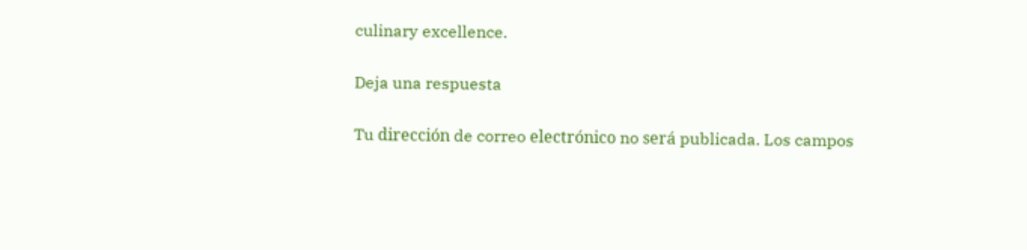culinary excellence.

Deja una respuesta

Tu dirección de correo electrónico no será publicada. Los campos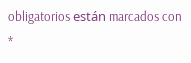obligatorios están marcados con *